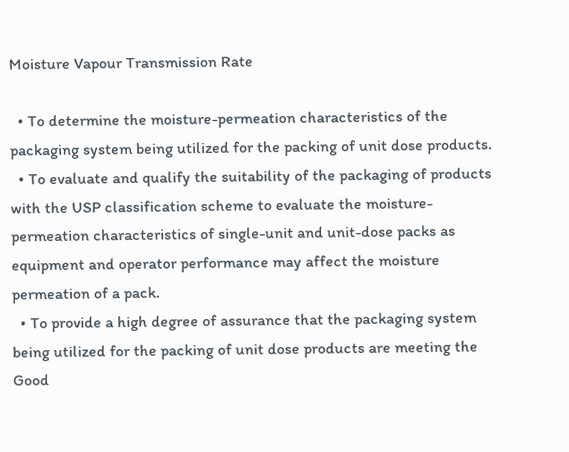Moisture Vapour Transmission Rate

  • To determine the moisture-permeation characteristics of the packaging system being utilized for the packing of unit dose products.
  • To evaluate and qualify the suitability of the packaging of products with the USP classification scheme to evaluate the moisture-permeation characteristics of single-unit and unit-dose packs as equipment and operator performance may affect the moisture permeation of a pack.
  • To provide a high degree of assurance that the packaging system being utilized for the packing of unit dose products are meeting the Good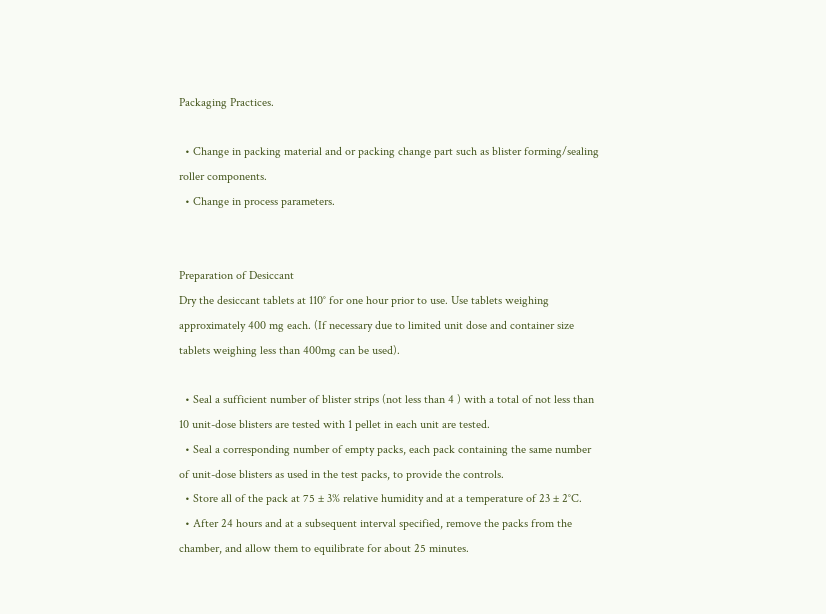Packaging Practices.

  • Change in packing material and or packing change part such as blister forming/sealing roller components.
  • Change in process parameters.


Preparation of Desiccant
Dry the desiccant tablets at 110° for one hour prior to use. Use tablets weighing approximately 400 mg each. (If necessary due to limited unit dose and container size tablets weighing less than 400mg can be used).

  • Seal a sufficient number of blister strips (not less than 4 ) with a total of not less than 10 unit-dose blisters are tested with 1 pellet in each unit are tested.
  • Seal a corresponding number of empty packs, each pack containing the same number of unit-dose blisters as used in the test packs, to provide the controls.
  • Store all of the pack at 75 ± 3% relative humidity and at a temperature of 23 ± 2°C.
  • After 24 hours and at a subsequent interval specified, remove the packs from the chamber, and allow them to equilibrate for about 25 minutes.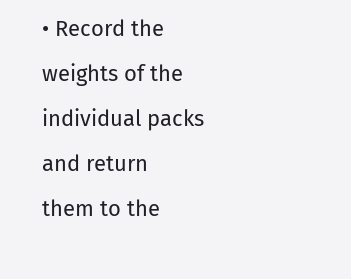• Record the weights of the individual packs and return them to the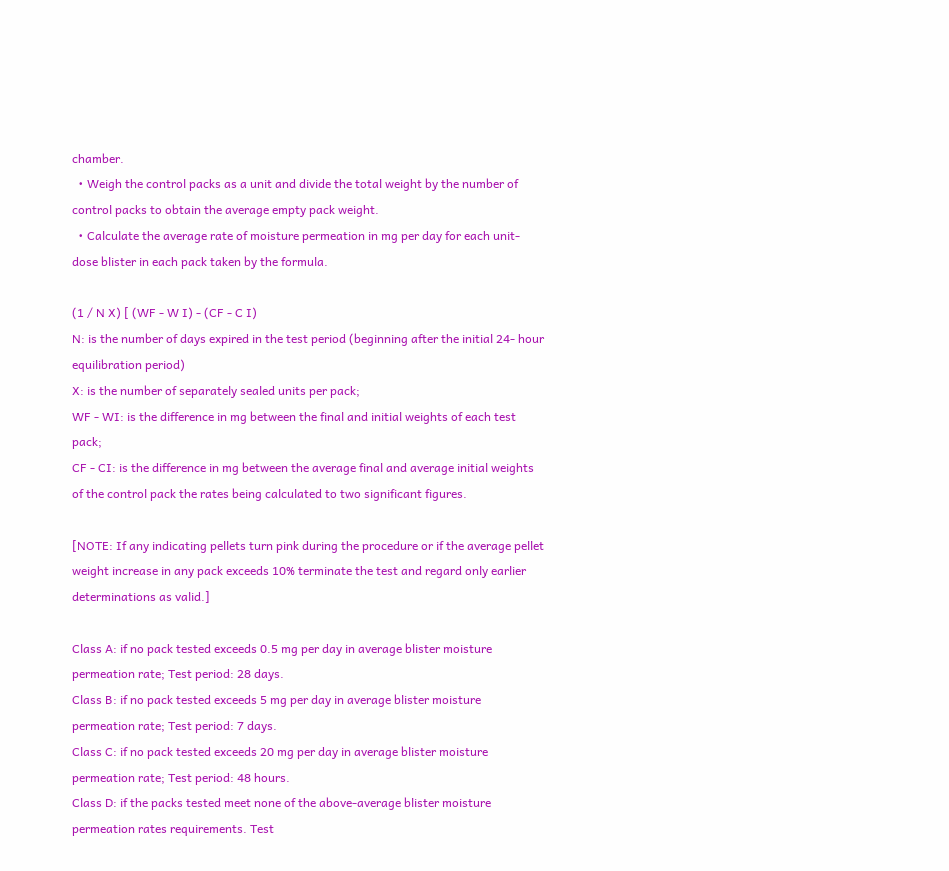chamber.
  • Weigh the control packs as a unit and divide the total weight by the number of control packs to obtain the average empty pack weight.
  • Calculate the average rate of moisture permeation in mg per day for each unit-dose blister in each pack taken by the formula.

(1 / N X) [ (WF - W I) - (CF - C I)
N: is the number of days expired in the test period (beginning after the initial 24- hour equilibration period)
X: is the number of separately sealed units per pack;
WF - WI: is the difference in mg between the final and initial weights of each test pack;
CF - CI: is the difference in mg between the average final and average initial weights of the control pack the rates being calculated to two significant figures.

[NOTE: If any indicating pellets turn pink during the procedure or if the average pellet weight increase in any pack exceeds 10% terminate the test and regard only earlier determinations as valid.]

Class A: if no pack tested exceeds 0.5 mg per day in average blister moisture permeation rate; Test period: 28 days.
Class B: if no pack tested exceeds 5 mg per day in average blister moisture permeation rate; Test period: 7 days.
Class C: if no pack tested exceeds 20 mg per day in average blister moisture permeation rate; Test period: 48 hours.
Class D: if the packs tested meet none of the above-average blister moisture permeation rates requirements. Test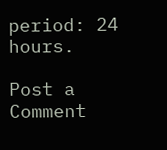period: 24 hours.

Post a Comment